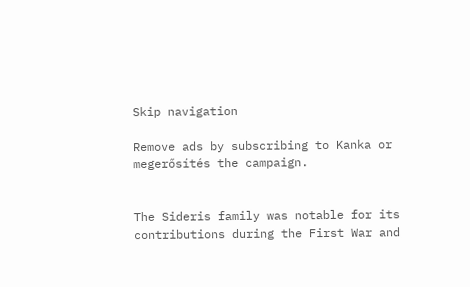Skip navigation

Remove ads by subscribing to Kanka or megerősítés the campaign.


The Sideris family was notable for its contributions during the First War and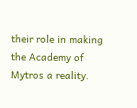their role in making the Academy of Mytros a reality.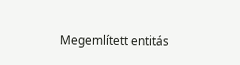Megemlített entitás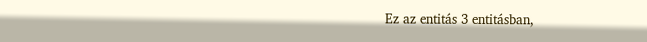Ez az entitás 3 entitásban,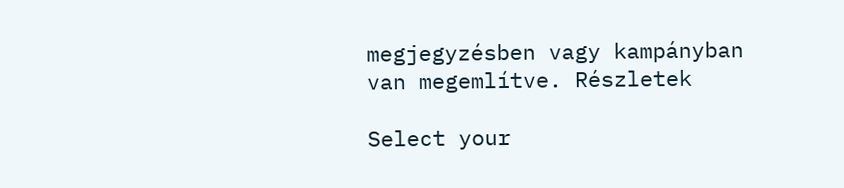megjegyzésben vagy kampányban van megemlítve. Részletek

Select your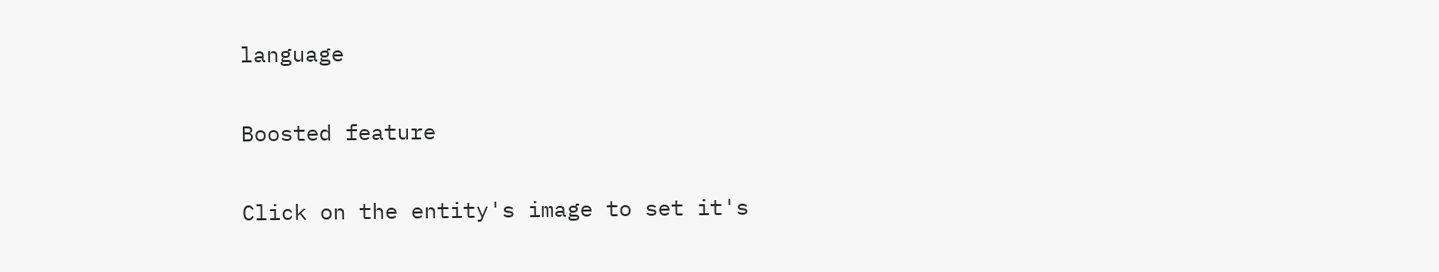language

Boosted feature

Click on the entity's image to set it's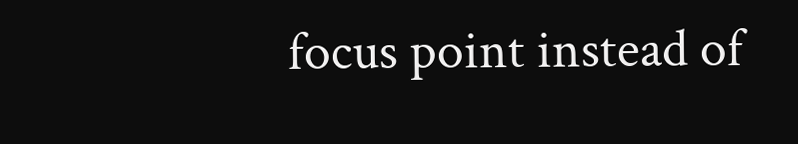focus point instead of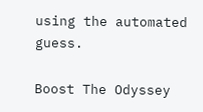using the automated guess.

Boost The Odyssey